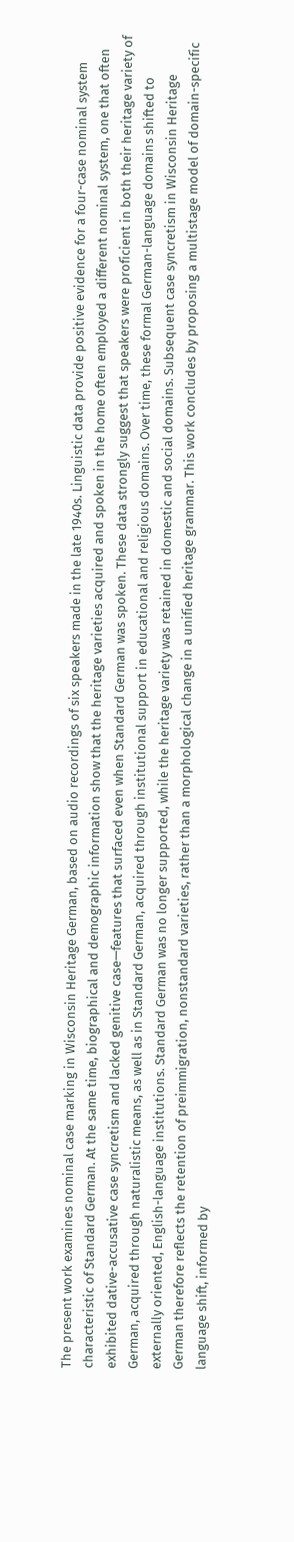The present work examines nominal case marking in Wisconsin Heritage German, based on audio recordings of six speakers made in the late 1940s. Linguistic data provide positive evidence for a four-case nominal system characteristic of Standard German. At the same time, biographical and demographic information show that the heritage varieties acquired and spoken in the home often employed a different nominal system, one that often exhibited dative-accusative case syncretism and lacked genitive case—features that surfaced even when Standard German was spoken. These data strongly suggest that speakers were proficient in both their heritage variety of German, acquired through naturalistic means, as well as in Standard German, acquired through institutional support in educational and religious domains. Over time, these formal German-language domains shifted to externally oriented, English-language institutions. Standard German was no longer supported, while the heritage variety was retained in domestic and social domains. Subsequent case syncretism in Wisconsin Heritage German therefore reflects the retention of preimmigration, nonstandard varieties, rather than a morphological change in a unified heritage grammar. This work concludes by proposing a multistage model of domain-specific language shift, informed by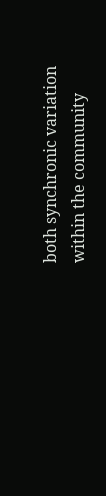both synchronic variation within the community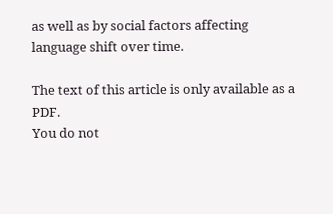as well as by social factors affecting language shift over time.

The text of this article is only available as a PDF.
You do not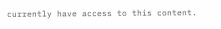currently have access to this content.